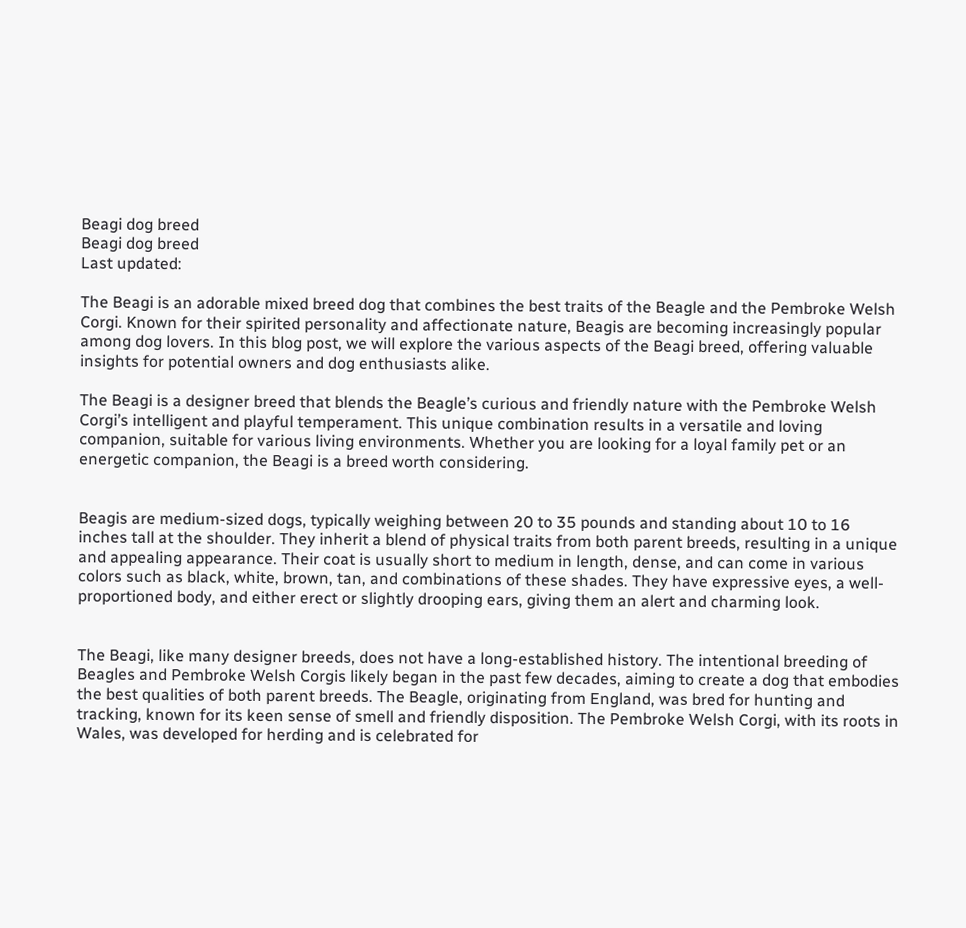Beagi dog breed
Beagi dog breed
Last updated:

The Beagi is an adorable mixed breed dog that combines the best traits of the Beagle and the Pembroke Welsh Corgi. Known for their spirited personality and affectionate nature, Beagis are becoming increasingly popular among dog lovers. In this blog post, we will explore the various aspects of the Beagi breed, offering valuable insights for potential owners and dog enthusiasts alike.

The Beagi is a designer breed that blends the Beagle’s curious and friendly nature with the Pembroke Welsh Corgi’s intelligent and playful temperament. This unique combination results in a versatile and loving companion, suitable for various living environments. Whether you are looking for a loyal family pet or an energetic companion, the Beagi is a breed worth considering.


Beagis are medium-sized dogs, typically weighing between 20 to 35 pounds and standing about 10 to 16 inches tall at the shoulder. They inherit a blend of physical traits from both parent breeds, resulting in a unique and appealing appearance. Their coat is usually short to medium in length, dense, and can come in various colors such as black, white, brown, tan, and combinations of these shades. They have expressive eyes, a well-proportioned body, and either erect or slightly drooping ears, giving them an alert and charming look.


The Beagi, like many designer breeds, does not have a long-established history. The intentional breeding of Beagles and Pembroke Welsh Corgis likely began in the past few decades, aiming to create a dog that embodies the best qualities of both parent breeds. The Beagle, originating from England, was bred for hunting and tracking, known for its keen sense of smell and friendly disposition. The Pembroke Welsh Corgi, with its roots in Wales, was developed for herding and is celebrated for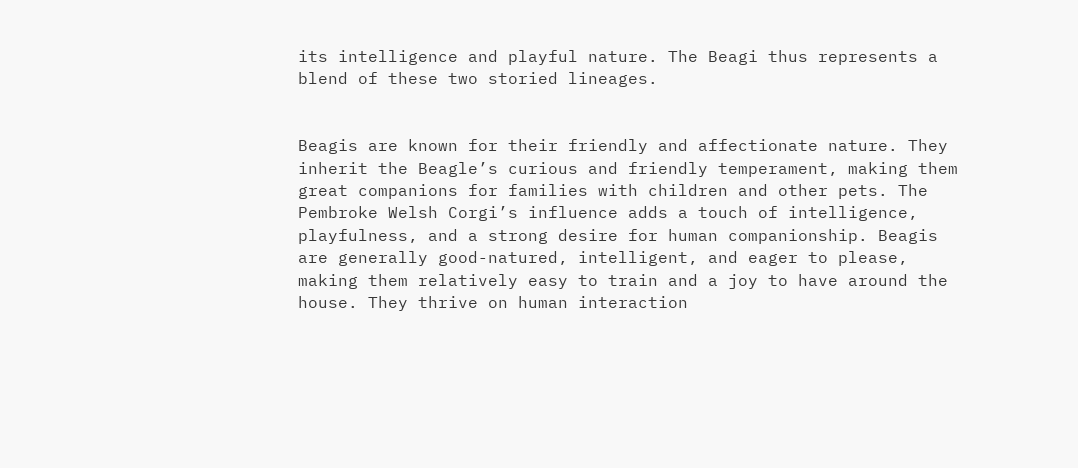its intelligence and playful nature. The Beagi thus represents a blend of these two storied lineages.


Beagis are known for their friendly and affectionate nature. They inherit the Beagle’s curious and friendly temperament, making them great companions for families with children and other pets. The Pembroke Welsh Corgi’s influence adds a touch of intelligence, playfulness, and a strong desire for human companionship. Beagis are generally good-natured, intelligent, and eager to please, making them relatively easy to train and a joy to have around the house. They thrive on human interaction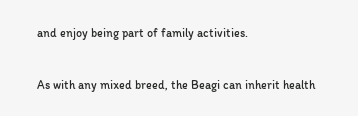and enjoy being part of family activities.


As with any mixed breed, the Beagi can inherit health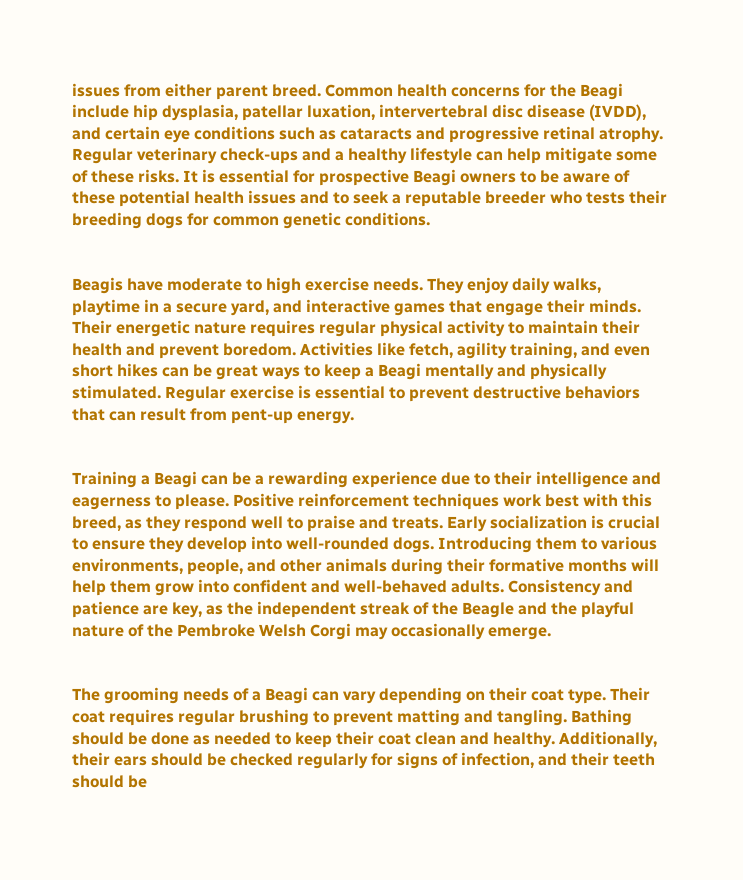issues from either parent breed. Common health concerns for the Beagi include hip dysplasia, patellar luxation, intervertebral disc disease (IVDD), and certain eye conditions such as cataracts and progressive retinal atrophy. Regular veterinary check-ups and a healthy lifestyle can help mitigate some of these risks. It is essential for prospective Beagi owners to be aware of these potential health issues and to seek a reputable breeder who tests their breeding dogs for common genetic conditions.


Beagis have moderate to high exercise needs. They enjoy daily walks, playtime in a secure yard, and interactive games that engage their minds. Their energetic nature requires regular physical activity to maintain their health and prevent boredom. Activities like fetch, agility training, and even short hikes can be great ways to keep a Beagi mentally and physically stimulated. Regular exercise is essential to prevent destructive behaviors that can result from pent-up energy.


Training a Beagi can be a rewarding experience due to their intelligence and eagerness to please. Positive reinforcement techniques work best with this breed, as they respond well to praise and treats. Early socialization is crucial to ensure they develop into well-rounded dogs. Introducing them to various environments, people, and other animals during their formative months will help them grow into confident and well-behaved adults. Consistency and patience are key, as the independent streak of the Beagle and the playful nature of the Pembroke Welsh Corgi may occasionally emerge.


The grooming needs of a Beagi can vary depending on their coat type. Their coat requires regular brushing to prevent matting and tangling. Bathing should be done as needed to keep their coat clean and healthy. Additionally, their ears should be checked regularly for signs of infection, and their teeth should be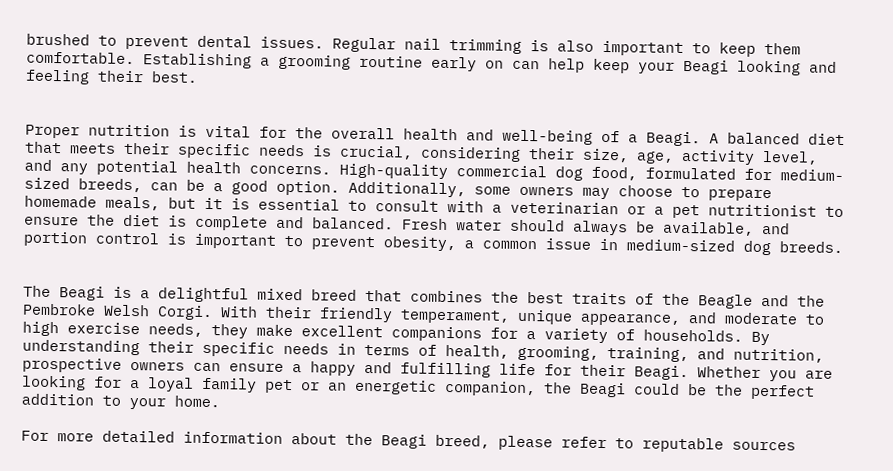brushed to prevent dental issues. Regular nail trimming is also important to keep them comfortable. Establishing a grooming routine early on can help keep your Beagi looking and feeling their best.


Proper nutrition is vital for the overall health and well-being of a Beagi. A balanced diet that meets their specific needs is crucial, considering their size, age, activity level, and any potential health concerns. High-quality commercial dog food, formulated for medium-sized breeds, can be a good option. Additionally, some owners may choose to prepare homemade meals, but it is essential to consult with a veterinarian or a pet nutritionist to ensure the diet is complete and balanced. Fresh water should always be available, and portion control is important to prevent obesity, a common issue in medium-sized dog breeds.


The Beagi is a delightful mixed breed that combines the best traits of the Beagle and the Pembroke Welsh Corgi. With their friendly temperament, unique appearance, and moderate to high exercise needs, they make excellent companions for a variety of households. By understanding their specific needs in terms of health, grooming, training, and nutrition, prospective owners can ensure a happy and fulfilling life for their Beagi. Whether you are looking for a loyal family pet or an energetic companion, the Beagi could be the perfect addition to your home.

For more detailed information about the Beagi breed, please refer to reputable sources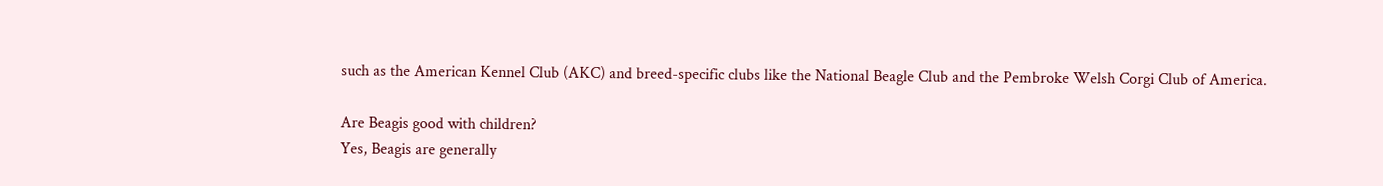such as the American Kennel Club (AKC) and breed-specific clubs like the National Beagle Club and the Pembroke Welsh Corgi Club of America.

Are Beagis good with children?
Yes, Beagis are generally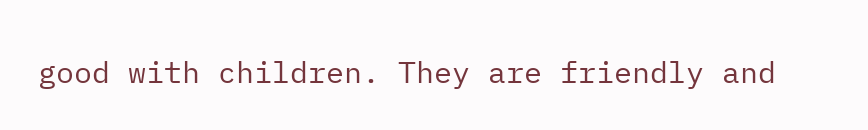good with children. They are friendly and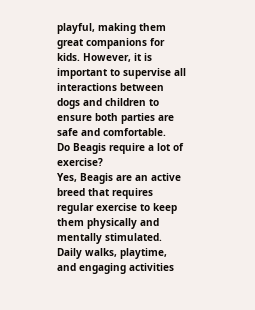playful, making them great companions for kids. However, it is important to supervise all interactions between dogs and children to ensure both parties are safe and comfortable.
Do Beagis require a lot of exercise?
Yes, Beagis are an active breed that requires regular exercise to keep them physically and mentally stimulated. Daily walks, playtime, and engaging activities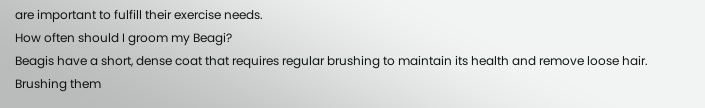are important to fulfill their exercise needs.
How often should I groom my Beagi?
Beagis have a short, dense coat that requires regular brushing to maintain its health and remove loose hair. Brushing them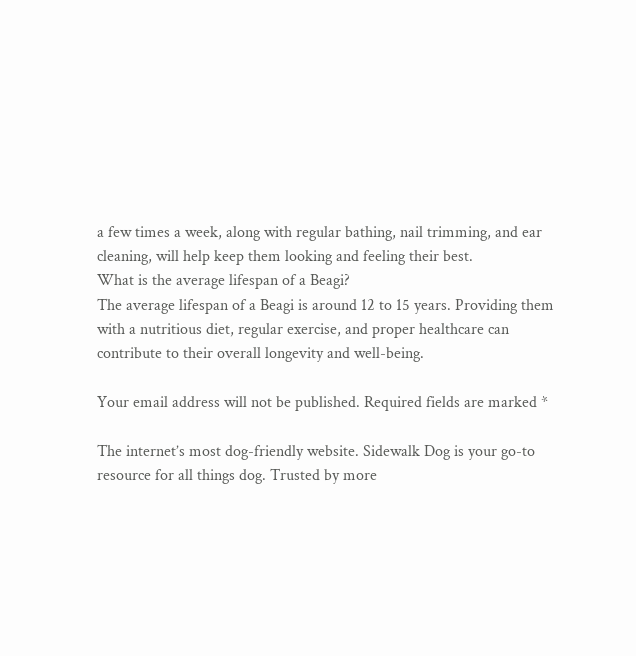a few times a week, along with regular bathing, nail trimming, and ear cleaning, will help keep them looking and feeling their best.
What is the average lifespan of a Beagi?
The average lifespan of a Beagi is around 12 to 15 years. Providing them with a nutritious diet, regular exercise, and proper healthcare can contribute to their overall longevity and well-being.

Your email address will not be published. Required fields are marked *

The internet’s most dog-friendly website. Sidewalk Dog is your go-to resource for all things dog. Trusted by more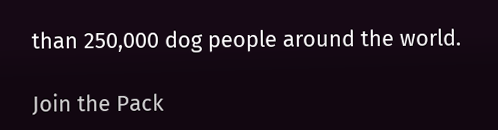than 250,000 dog people around the world.

Join the Pack